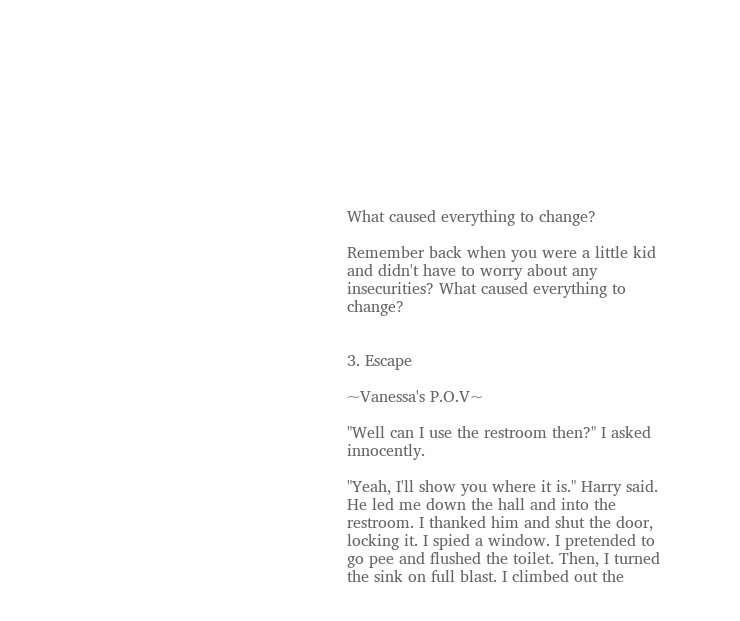What caused everything to change?

Remember back when you were a little kid and didn't have to worry about any insecurities? What caused everything to change?


3. Escape

~Vanessa's P.O.V~

"Well can I use the restroom then?" I asked innocently.

"Yeah, I'll show you where it is." Harry said. He led me down the hall and into the restroom. I thanked him and shut the door, locking it. I spied a window. I pretended to go pee and flushed the toilet. Then, I turned the sink on full blast. I climbed out the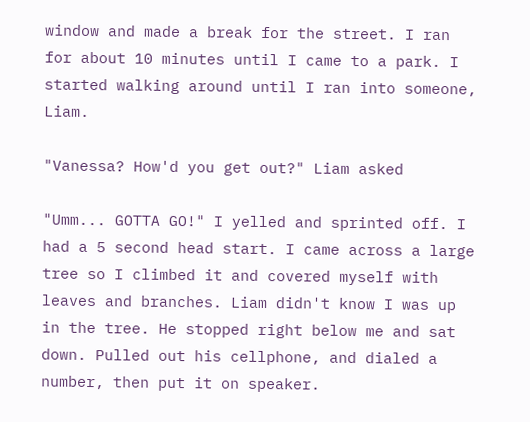window and made a break for the street. I ran for about 10 minutes until I came to a park. I started walking around until I ran into someone, Liam.

"Vanessa? How'd you get out?" Liam asked

"Umm... GOTTA GO!" I yelled and sprinted off. I had a 5 second head start. I came across a large tree so I climbed it and covered myself with leaves and branches. Liam didn't know I was up in the tree. He stopped right below me and sat down. Pulled out his cellphone, and dialed a number, then put it on speaker.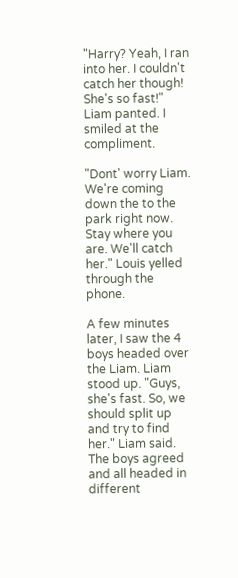"Harry? Yeah, I ran into her. I couldn't catch her though! She's so fast!" Liam panted. I smiled at the compliment.

"Dont' worry Liam. We're coming down the to the park right now. Stay where you are. We'll catch her." Louis yelled through the phone.

A few minutes later, I saw the 4 boys headed over the Liam. Liam stood up. "Guys, she's fast. So, we should split up and try to find her." Liam said. The boys agreed and all headed in different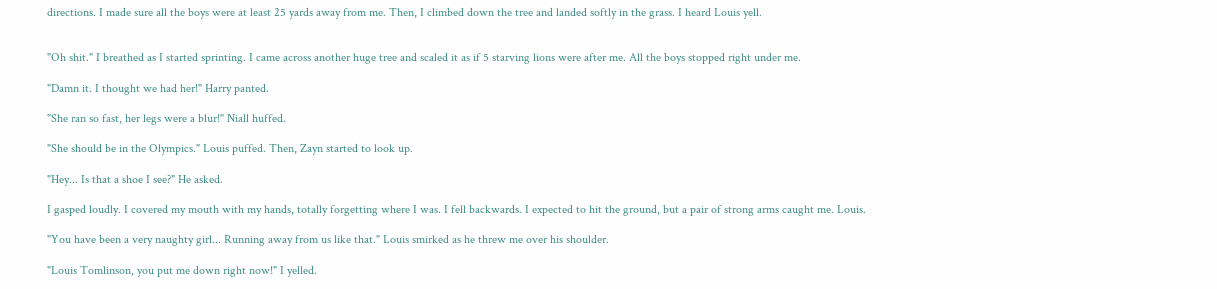directions. I made sure all the boys were at least 25 yards away from me. Then, I climbed down the tree and landed softly in the grass. I heard Louis yell.


"Oh shit." I breathed as I started sprinting. I came across another huge tree and scaled it as if 5 starving lions were after me. All the boys stopped right under me.

"Damn it. I thought we had her!" Harry panted.

"She ran so fast, her legs were a blur!" Niall huffed.

"She should be in the Olympics." Louis puffed. Then, Zayn started to look up.

"Hey... Is that a shoe I see?" He asked.

I gasped loudly. I covered my mouth with my hands, totally forgetting where I was. I fell backwards. I expected to hit the ground, but a pair of strong arms caught me. Louis.

"You have been a very naughty girl... Running away from us like that." Louis smirked as he threw me over his shoulder.

"Louis Tomlinson, you put me down right now!" I yelled.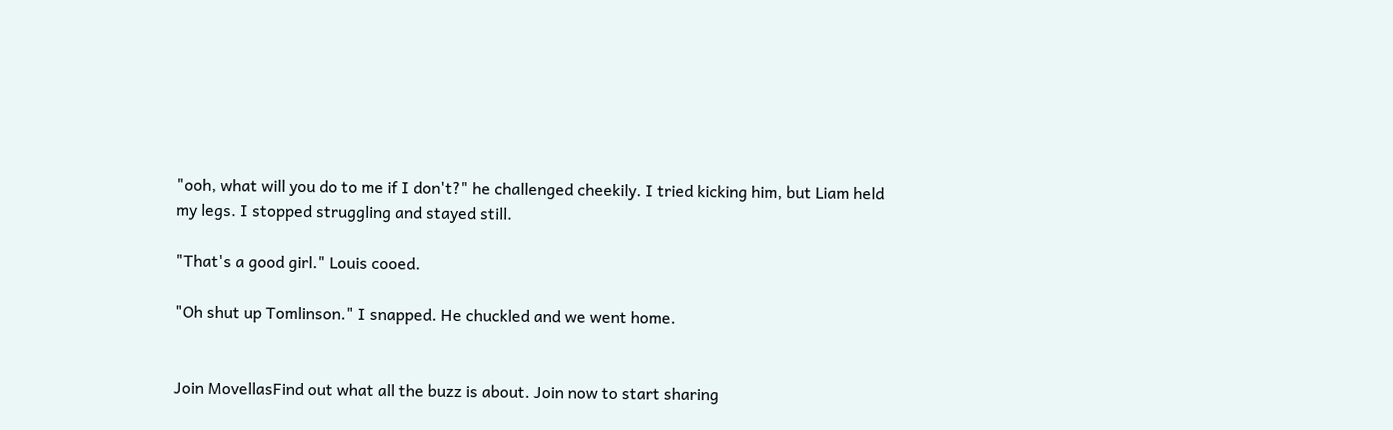"ooh, what will you do to me if I don't?" he challenged cheekily. I tried kicking him, but Liam held my legs. I stopped struggling and stayed still.

"That's a good girl." Louis cooed.

"Oh shut up Tomlinson." I snapped. He chuckled and we went home.


Join MovellasFind out what all the buzz is about. Join now to start sharing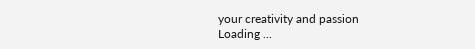your creativity and passion
Loading ...